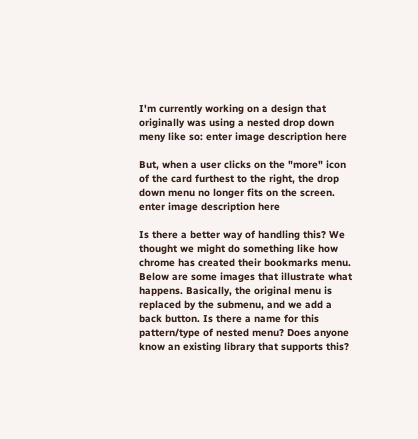I'm currently working on a design that originally was using a nested drop down meny like so: enter image description here

But, when a user clicks on the "more" icon of the card furthest to the right, the drop down menu no longer fits on the screen. enter image description here

Is there a better way of handling this? We thought we might do something like how chrome has created their bookmarks menu. Below are some images that illustrate what happens. Basically, the original menu is replaced by the submenu, and we add a back button. Is there a name for this pattern/type of nested menu? Does anyone know an existing library that supports this?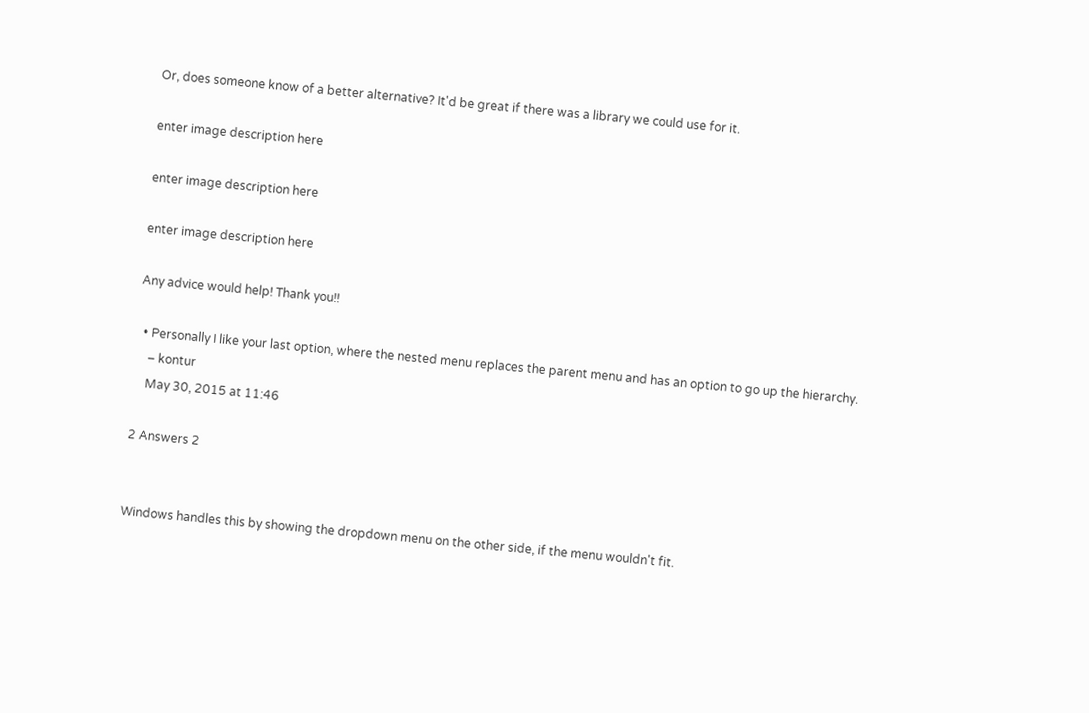Or, does someone know of a better alternative? It'd be great if there was a library we could use for it.

enter image description here

enter image description here

enter image description here

Any advice would help! Thank you!!

  • Personally I like your last option, where the nested menu replaces the parent menu and has an option to go up the hierarchy.
    – kontur
    May 30, 2015 at 11:46

2 Answers 2


Windows handles this by showing the dropdown menu on the other side, if the menu wouldn't fit.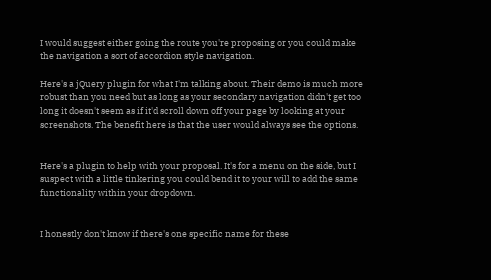I would suggest either going the route you're proposing or you could make the navigation a sort of accordion style navigation.

Here's a jQuery plugin for what I'm talking about. Their demo is much more robust than you need but as long as your secondary navigation didn't get too long it doesn't seem as if it'd scroll down off your page by looking at your screenshots. The benefit here is that the user would always see the options.


Here's a plugin to help with your proposal. It's for a menu on the side, but I suspect with a little tinkering you could bend it to your will to add the same functionality within your dropdown.


I honestly don't know if there's one specific name for these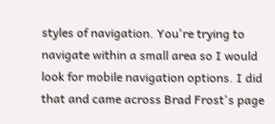styles of navigation. You're trying to navigate within a small area so I would look for mobile navigation options. I did that and came across Brad Frost's page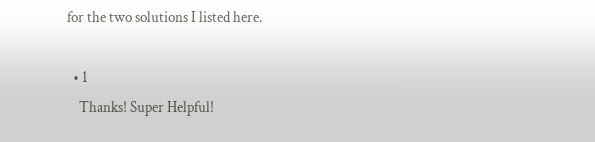for the two solutions I listed here.

  • 1
    Thanks! Super Helpful!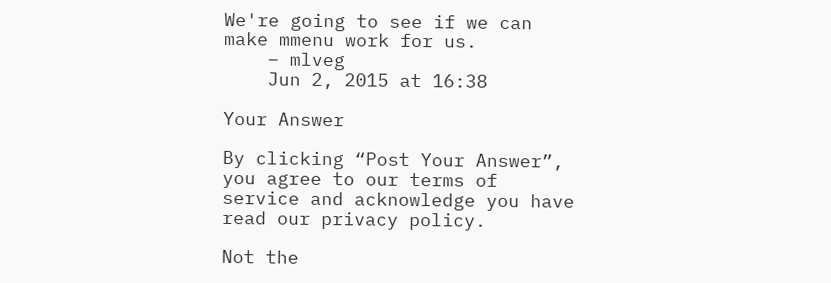We're going to see if we can make mmenu work for us.
    – mlveg
    Jun 2, 2015 at 16:38

Your Answer

By clicking “Post Your Answer”, you agree to our terms of service and acknowledge you have read our privacy policy.

Not the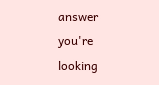answer you're looking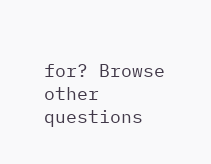for? Browse other questions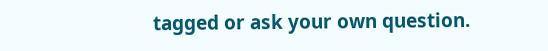tagged or ask your own question.